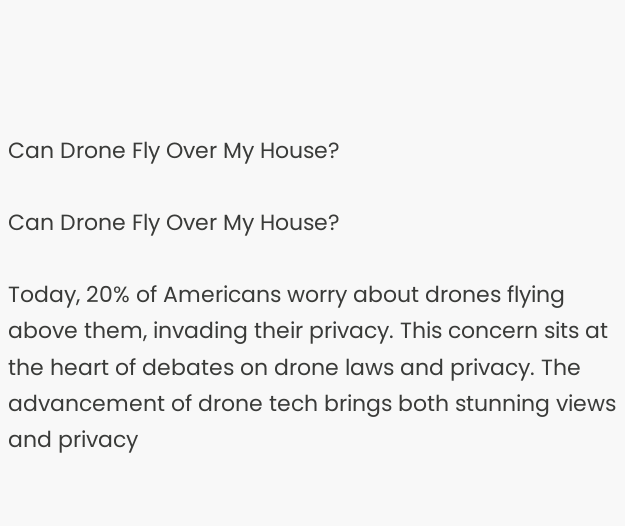Can Drone Fly Over My House?

Can Drone Fly Over My House?

Today, 20% of Americans worry about drones flying above them, invading their privacy. This concern sits at the heart of debates on drone laws and privacy. The advancement of drone tech brings both stunning views and privacy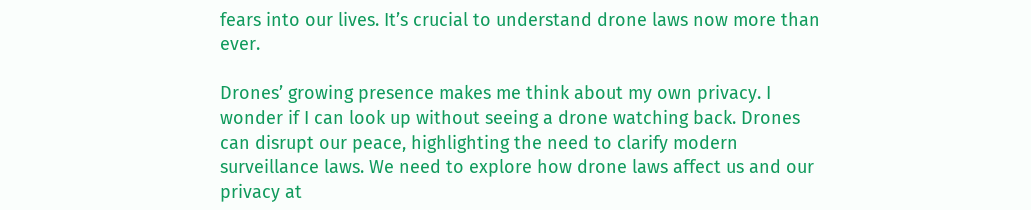fears into our lives. It’s crucial to understand drone laws now more than ever.

Drones’ growing presence makes me think about my own privacy. I wonder if I can look up without seeing a drone watching back. Drones can disrupt our peace, highlighting the need to clarify modern surveillance laws. We need to explore how drone laws affect us and our privacy at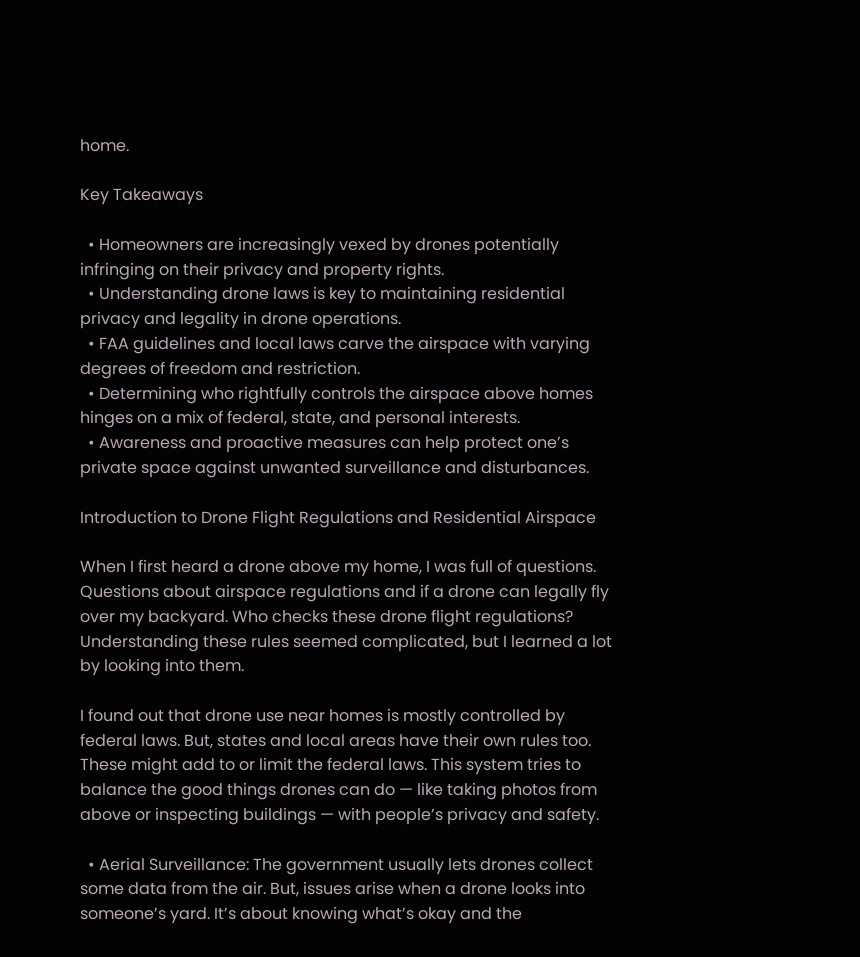home.

Key Takeaways

  • Homeowners are increasingly vexed by drones potentially infringing on their privacy and property rights.
  • Understanding drone laws is key to maintaining residential privacy and legality in drone operations.
  • FAA guidelines and local laws carve the airspace with varying degrees of freedom and restriction.
  • Determining who rightfully controls the airspace above homes hinges on a mix of federal, state, and personal interests.
  • Awareness and proactive measures can help protect one’s private space against unwanted surveillance and disturbances.

Introduction to Drone Flight Regulations and Residential Airspace

When I first heard a drone above my home, I was full of questions. Questions about airspace regulations and if a drone can legally fly over my backyard. Who checks these drone flight regulations? Understanding these rules seemed complicated, but I learned a lot by looking into them.

I found out that drone use near homes is mostly controlled by federal laws. But, states and local areas have their own rules too. These might add to or limit the federal laws. This system tries to balance the good things drones can do — like taking photos from above or inspecting buildings — with people’s privacy and safety.

  • Aerial Surveillance: The government usually lets drones collect some data from the air. But, issues arise when a drone looks into someone’s yard. It’s about knowing what’s okay and the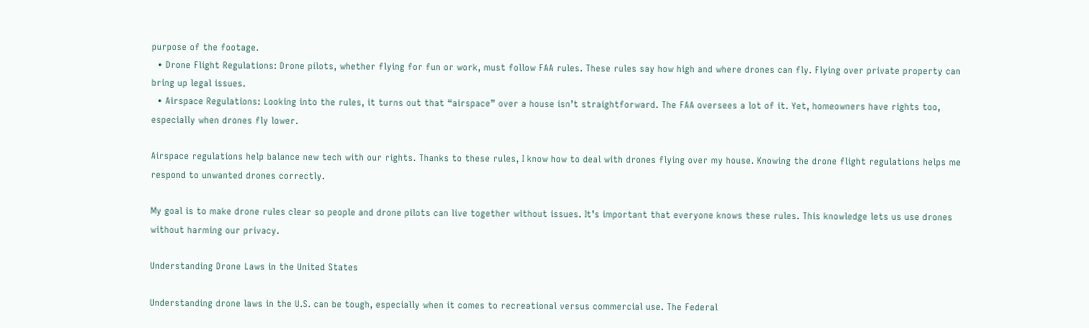purpose of the footage.
  • Drone Flight Regulations: Drone pilots, whether flying for fun or work, must follow FAA rules. These rules say how high and where drones can fly. Flying over private property can bring up legal issues.
  • Airspace Regulations: Looking into the rules, it turns out that “airspace” over a house isn’t straightforward. The FAA oversees a lot of it. Yet, homeowners have rights too, especially when drones fly lower.

Airspace regulations help balance new tech with our rights. Thanks to these rules, I know how to deal with drones flying over my house. Knowing the drone flight regulations helps me respond to unwanted drones correctly.

My goal is to make drone rules clear so people and drone pilots can live together without issues. It’s important that everyone knows these rules. This knowledge lets us use drones without harming our privacy.

Understanding Drone Laws in the United States

Understanding drone laws in the U.S. can be tough, especially when it comes to recreational versus commercial use. The Federal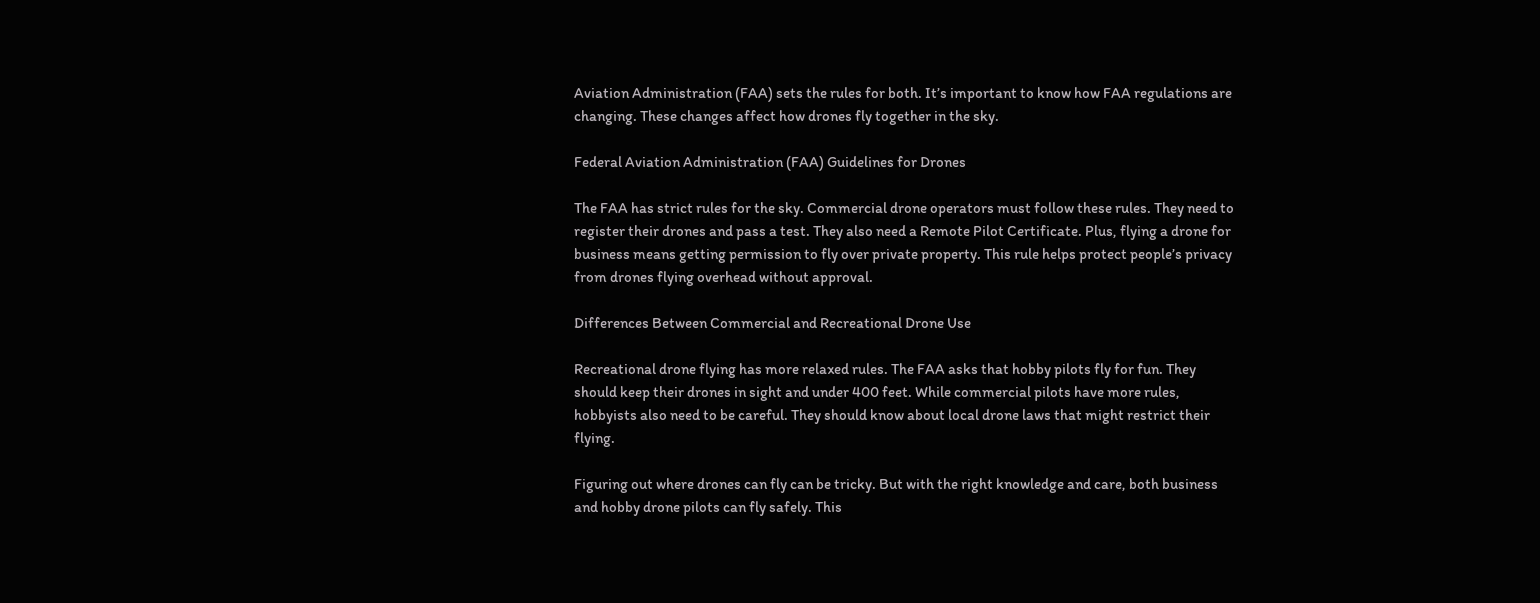Aviation Administration (FAA) sets the rules for both. It’s important to know how FAA regulations are changing. These changes affect how drones fly together in the sky.

Federal Aviation Administration (FAA) Guidelines for Drones

The FAA has strict rules for the sky. Commercial drone operators must follow these rules. They need to register their drones and pass a test. They also need a Remote Pilot Certificate. Plus, flying a drone for business means getting permission to fly over private property. This rule helps protect people’s privacy from drones flying overhead without approval.

Differences Between Commercial and Recreational Drone Use

Recreational drone flying has more relaxed rules. The FAA asks that hobby pilots fly for fun. They should keep their drones in sight and under 400 feet. While commercial pilots have more rules, hobbyists also need to be careful. They should know about local drone laws that might restrict their flying.

Figuring out where drones can fly can be tricky. But with the right knowledge and care, both business and hobby drone pilots can fly safely. This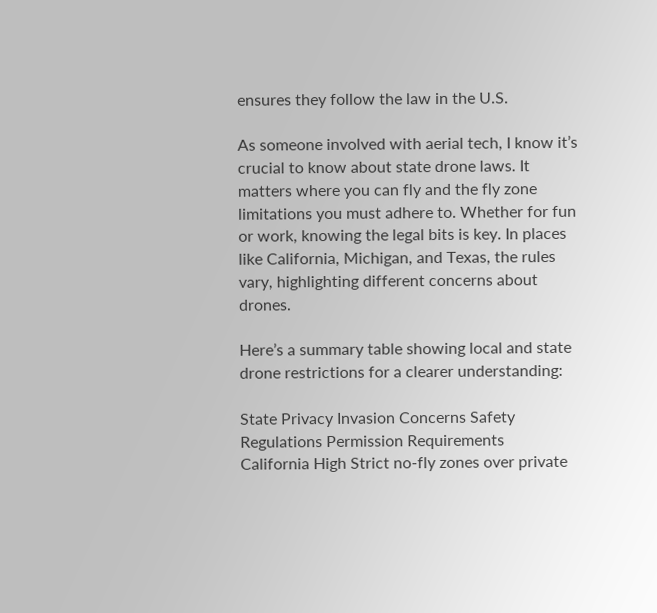ensures they follow the law in the U.S.

As someone involved with aerial tech, I know it’s crucial to know about state drone laws. It matters where you can fly and the fly zone limitations you must adhere to. Whether for fun or work, knowing the legal bits is key. In places like California, Michigan, and Texas, the rules vary, highlighting different concerns about drones.

Here’s a summary table showing local and state drone restrictions for a clearer understanding:

State Privacy Invasion Concerns Safety Regulations Permission Requirements
California High Strict no-fly zones over private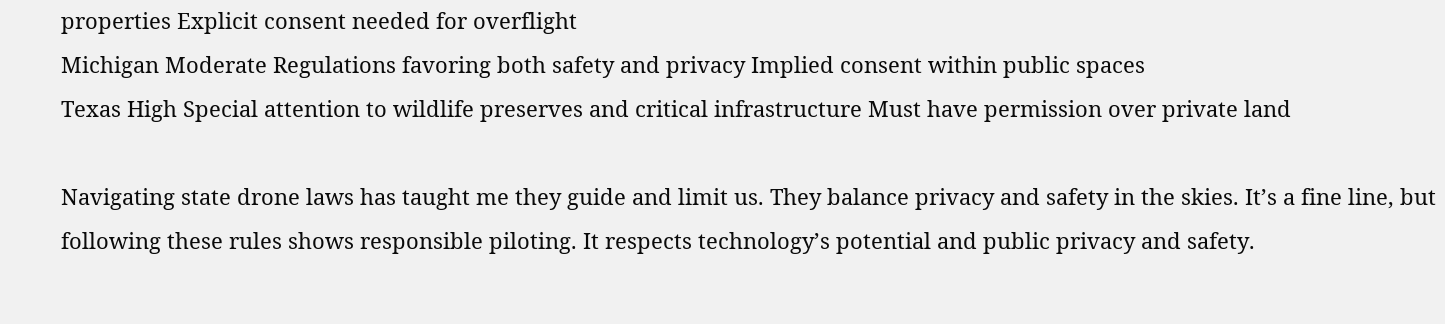properties Explicit consent needed for overflight
Michigan Moderate Regulations favoring both safety and privacy Implied consent within public spaces
Texas High Special attention to wildlife preserves and critical infrastructure Must have permission over private land

Navigating state drone laws has taught me they guide and limit us. They balance privacy and safety in the skies. It’s a fine line, but following these rules shows responsible piloting. It respects technology’s potential and public privacy and safety.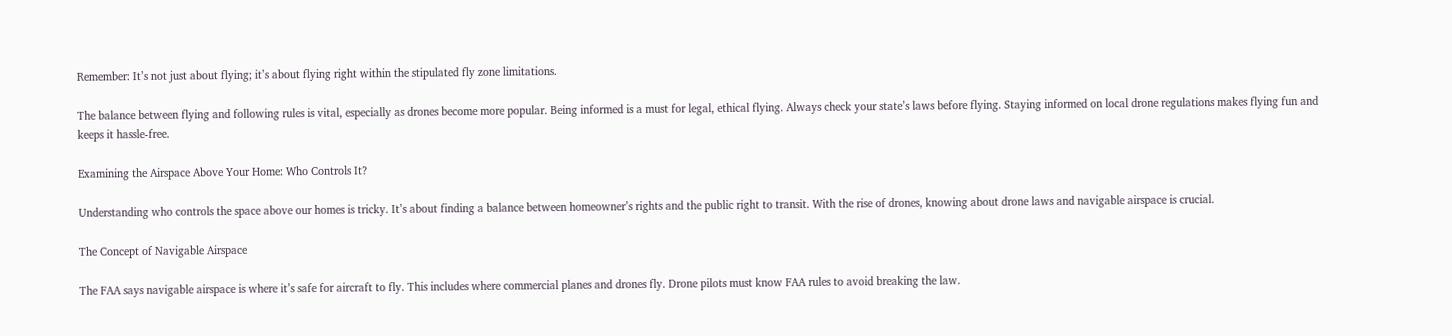Remember: It’s not just about flying; it’s about flying right within the stipulated fly zone limitations.

The balance between flying and following rules is vital, especially as drones become more popular. Being informed is a must for legal, ethical flying. Always check your state’s laws before flying. Staying informed on local drone regulations makes flying fun and keeps it hassle-free.

Examining the Airspace Above Your Home: Who Controls It?

Understanding who controls the space above our homes is tricky. It’s about finding a balance between homeowner’s rights and the public right to transit. With the rise of drones, knowing about drone laws and navigable airspace is crucial.

The Concept of Navigable Airspace

The FAA says navigable airspace is where it’s safe for aircraft to fly. This includes where commercial planes and drones fly. Drone pilots must know FAA rules to avoid breaking the law.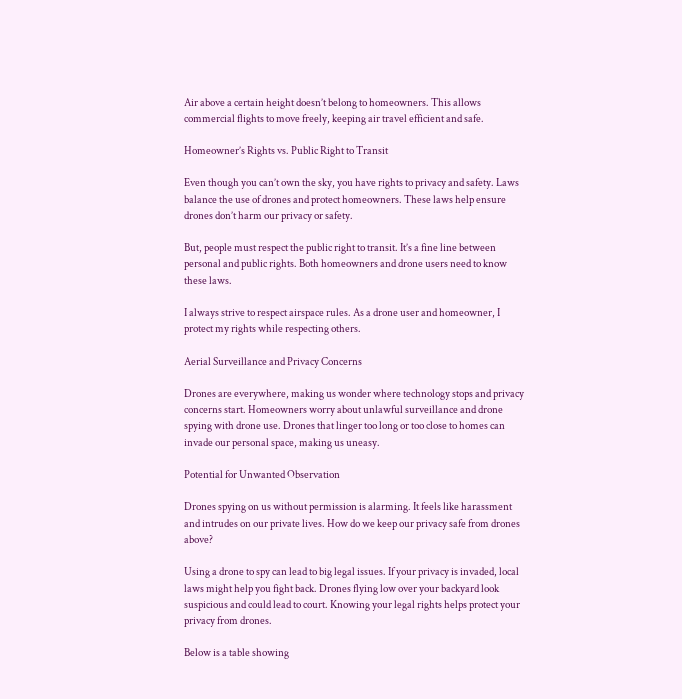Air above a certain height doesn’t belong to homeowners. This allows commercial flights to move freely, keeping air travel efficient and safe.

Homeowner’s Rights vs. Public Right to Transit

Even though you can’t own the sky, you have rights to privacy and safety. Laws balance the use of drones and protect homeowners. These laws help ensure drones don’t harm our privacy or safety.

But, people must respect the public right to transit. It’s a fine line between personal and public rights. Both homeowners and drone users need to know these laws.

I always strive to respect airspace rules. As a drone user and homeowner, I protect my rights while respecting others.

Aerial Surveillance and Privacy Concerns

Drones are everywhere, making us wonder where technology stops and privacy concerns start. Homeowners worry about unlawful surveillance and drone spying with drone use. Drones that linger too long or too close to homes can invade our personal space, making us uneasy.

Potential for Unwanted Observation

Drones spying on us without permission is alarming. It feels like harassment and intrudes on our private lives. How do we keep our privacy safe from drones above?

Using a drone to spy can lead to big legal issues. If your privacy is invaded, local laws might help you fight back. Drones flying low over your backyard look suspicious and could lead to court. Knowing your legal rights helps protect your privacy from drones.

Below is a table showing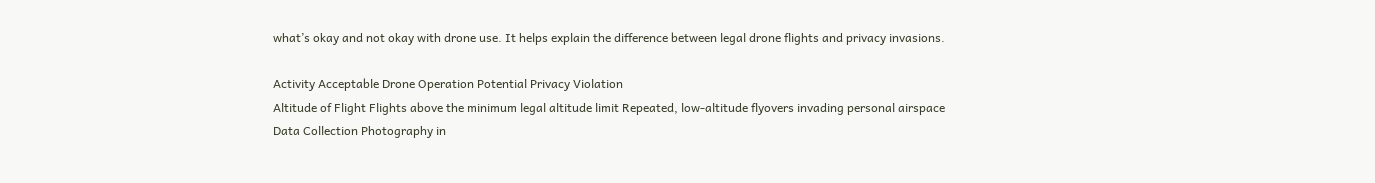what’s okay and not okay with drone use. It helps explain the difference between legal drone flights and privacy invasions.

Activity Acceptable Drone Operation Potential Privacy Violation
Altitude of Flight Flights above the minimum legal altitude limit Repeated, low-altitude flyovers invading personal airspace
Data Collection Photography in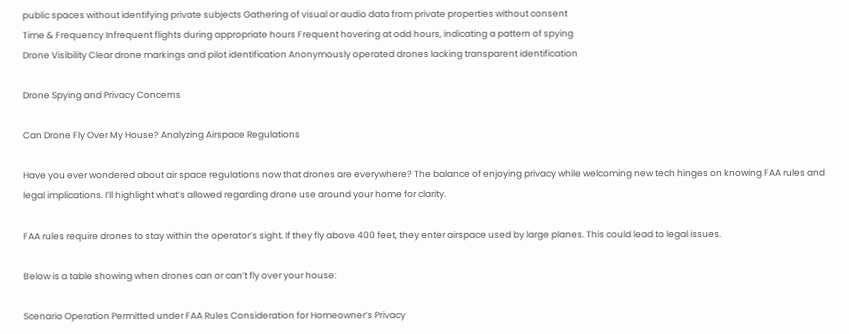public spaces without identifying private subjects Gathering of visual or audio data from private properties without consent
Time & Frequency Infrequent flights during appropriate hours Frequent hovering at odd hours, indicating a pattern of spying
Drone Visibility Clear drone markings and pilot identification Anonymously operated drones lacking transparent identification

Drone Spying and Privacy Concerns

Can Drone Fly Over My House? Analyzing Airspace Regulations

Have you ever wondered about air space regulations now that drones are everywhere? The balance of enjoying privacy while welcoming new tech hinges on knowing FAA rules and legal implications. I’ll highlight what’s allowed regarding drone use around your home for clarity.

FAA rules require drones to stay within the operator’s sight. If they fly above 400 feet, they enter airspace used by large planes. This could lead to legal issues.

Below is a table showing when drones can or can’t fly over your house:

Scenario Operation Permitted under FAA Rules Consideration for Homeowner’s Privacy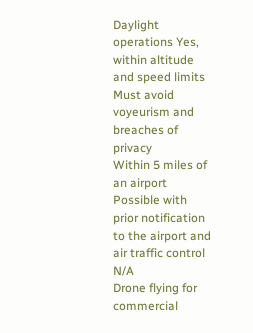Daylight operations Yes, within altitude and speed limits Must avoid voyeurism and breaches of privacy
Within 5 miles of an airport Possible with prior notification to the airport and air traffic control N/A
Drone flying for commercial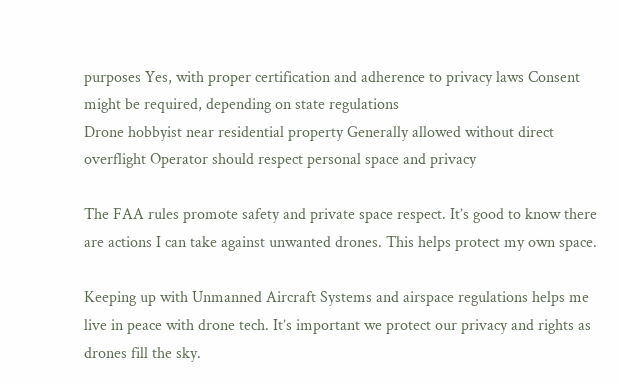purposes Yes, with proper certification and adherence to privacy laws Consent might be required, depending on state regulations
Drone hobbyist near residential property Generally allowed without direct overflight Operator should respect personal space and privacy

The FAA rules promote safety and private space respect. It’s good to know there are actions I can take against unwanted drones. This helps protect my own space.

Keeping up with Unmanned Aircraft Systems and airspace regulations helps me live in peace with drone tech. It’s important we protect our privacy and rights as drones fill the sky.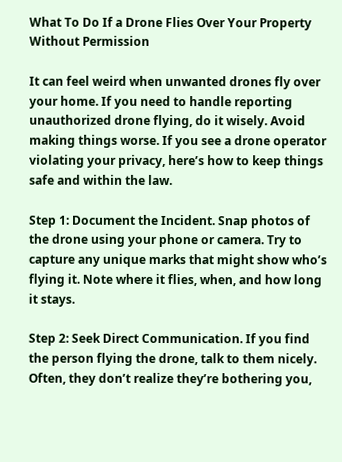What To Do If a Drone Flies Over Your Property Without Permission

It can feel weird when unwanted drones fly over your home. If you need to handle reporting unauthorized drone flying, do it wisely. Avoid making things worse. If you see a drone operator violating your privacy, here’s how to keep things safe and within the law.

Step 1: Document the Incident. Snap photos of the drone using your phone or camera. Try to capture any unique marks that might show who’s flying it. Note where it flies, when, and how long it stays.

Step 2: Seek Direct Communication. If you find the person flying the drone, talk to them nicely. Often, they don’t realize they’re bothering you,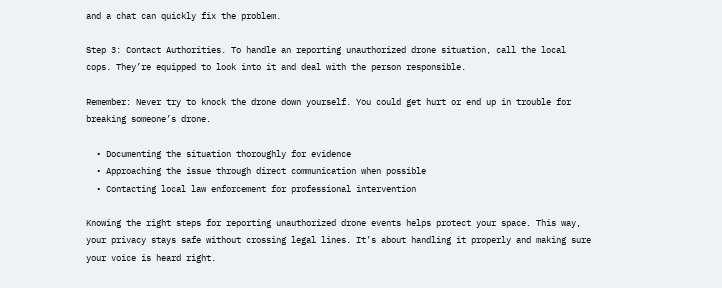and a chat can quickly fix the problem.

Step 3: Contact Authorities. To handle an reporting unauthorized drone situation, call the local cops. They’re equipped to look into it and deal with the person responsible.

Remember: Never try to knock the drone down yourself. You could get hurt or end up in trouble for breaking someone’s drone.

  • Documenting the situation thoroughly for evidence
  • Approaching the issue through direct communication when possible
  • Contacting local law enforcement for professional intervention

Knowing the right steps for reporting unauthorized drone events helps protect your space. This way, your privacy stays safe without crossing legal lines. It’s about handling it properly and making sure your voice is heard right.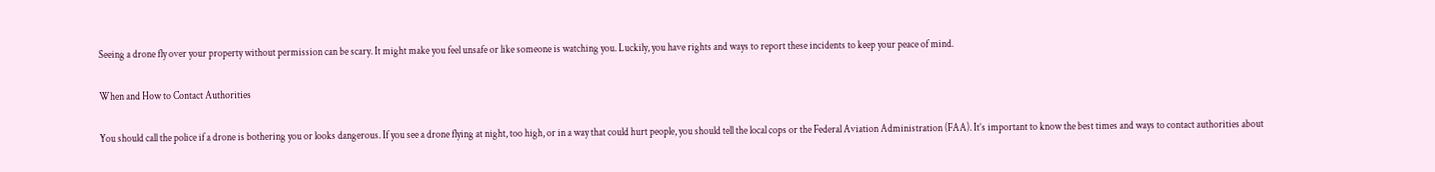Seeing a drone fly over your property without permission can be scary. It might make you feel unsafe or like someone is watching you. Luckily, you have rights and ways to report these incidents to keep your peace of mind.

When and How to Contact Authorities

You should call the police if a drone is bothering you or looks dangerous. If you see a drone flying at night, too high, or in a way that could hurt people, you should tell the local cops or the Federal Aviation Administration (FAA). It’s important to know the best times and ways to contact authorities about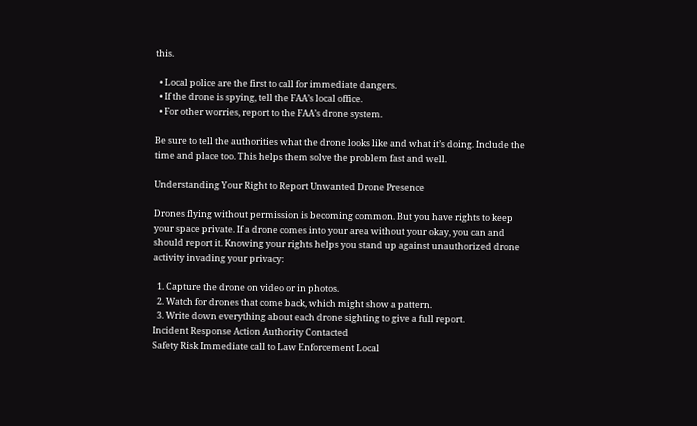this.

  • Local police are the first to call for immediate dangers.
  • If the drone is spying, tell the FAA’s local office.
  • For other worries, report to the FAA’s drone system.

Be sure to tell the authorities what the drone looks like and what it’s doing. Include the time and place too. This helps them solve the problem fast and well.

Understanding Your Right to Report Unwanted Drone Presence

Drones flying without permission is becoming common. But you have rights to keep your space private. If a drone comes into your area without your okay, you can and should report it. Knowing your rights helps you stand up against unauthorized drone activity invading your privacy:

  1. Capture the drone on video or in photos.
  2. Watch for drones that come back, which might show a pattern.
  3. Write down everything about each drone sighting to give a full report.
Incident Response Action Authority Contacted
Safety Risk Immediate call to Law Enforcement Local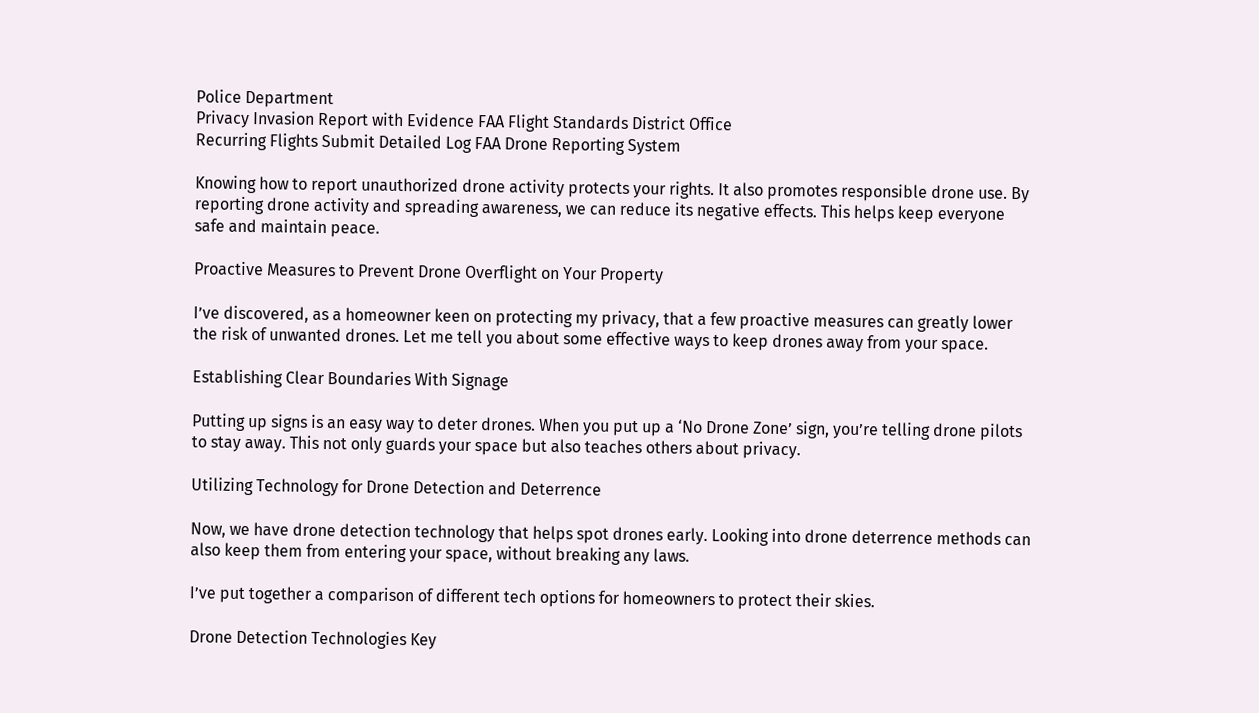Police Department
Privacy Invasion Report with Evidence FAA Flight Standards District Office
Recurring Flights Submit Detailed Log FAA Drone Reporting System

Knowing how to report unauthorized drone activity protects your rights. It also promotes responsible drone use. By reporting drone activity and spreading awareness, we can reduce its negative effects. This helps keep everyone safe and maintain peace.

Proactive Measures to Prevent Drone Overflight on Your Property

I’ve discovered, as a homeowner keen on protecting my privacy, that a few proactive measures can greatly lower the risk of unwanted drones. Let me tell you about some effective ways to keep drones away from your space.

Establishing Clear Boundaries With Signage

Putting up signs is an easy way to deter drones. When you put up a ‘No Drone Zone’ sign, you’re telling drone pilots to stay away. This not only guards your space but also teaches others about privacy.

Utilizing Technology for Drone Detection and Deterrence

Now, we have drone detection technology that helps spot drones early. Looking into drone deterrence methods can also keep them from entering your space, without breaking any laws.

I’ve put together a comparison of different tech options for homeowners to protect their skies.

Drone Detection Technologies Key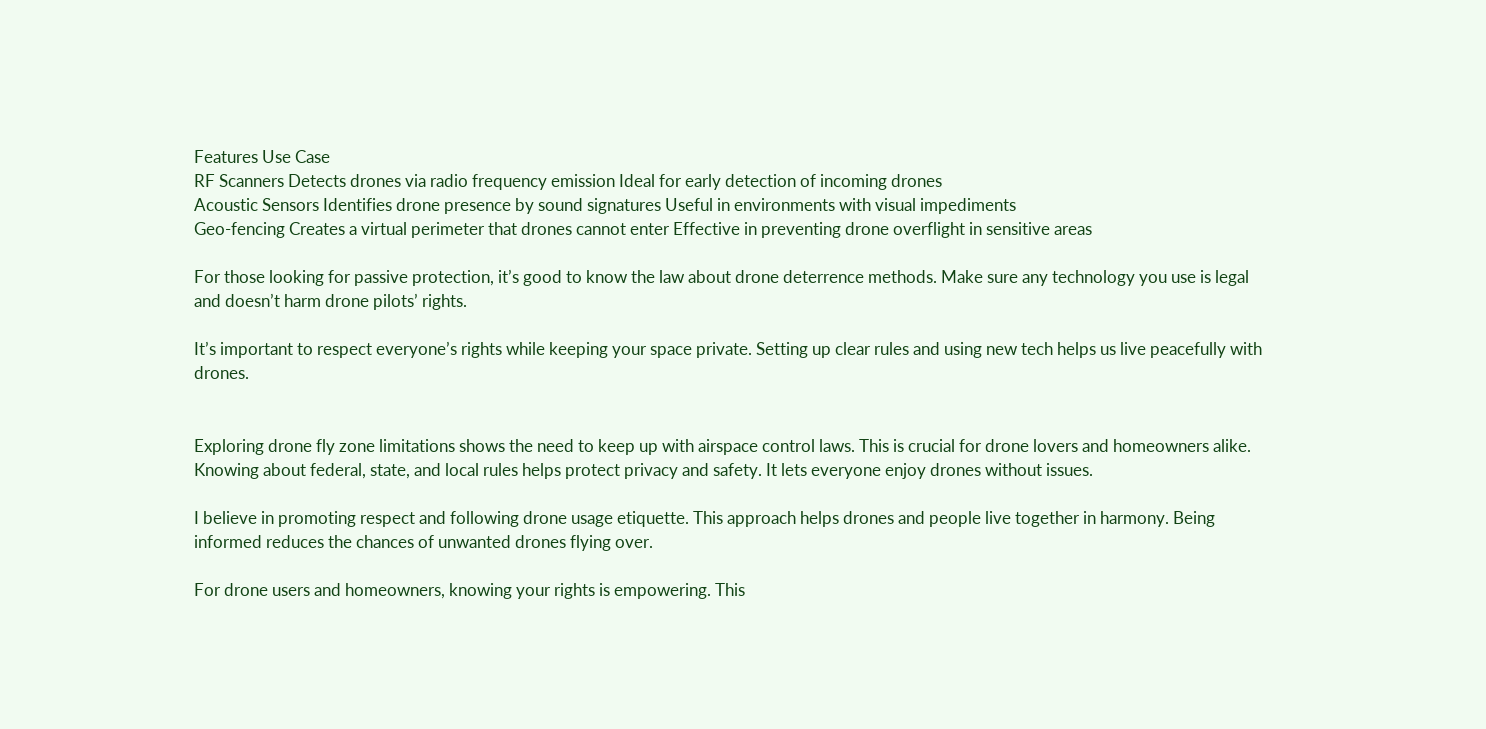Features Use Case
RF Scanners Detects drones via radio frequency emission Ideal for early detection of incoming drones
Acoustic Sensors Identifies drone presence by sound signatures Useful in environments with visual impediments
Geo-fencing Creates a virtual perimeter that drones cannot enter Effective in preventing drone overflight in sensitive areas

For those looking for passive protection, it’s good to know the law about drone deterrence methods. Make sure any technology you use is legal and doesn’t harm drone pilots’ rights.

It’s important to respect everyone’s rights while keeping your space private. Setting up clear rules and using new tech helps us live peacefully with drones.


Exploring drone fly zone limitations shows the need to keep up with airspace control laws. This is crucial for drone lovers and homeowners alike. Knowing about federal, state, and local rules helps protect privacy and safety. It lets everyone enjoy drones without issues.

I believe in promoting respect and following drone usage etiquette. This approach helps drones and people live together in harmony. Being informed reduces the chances of unwanted drones flying over.

For drone users and homeowners, knowing your rights is empowering. This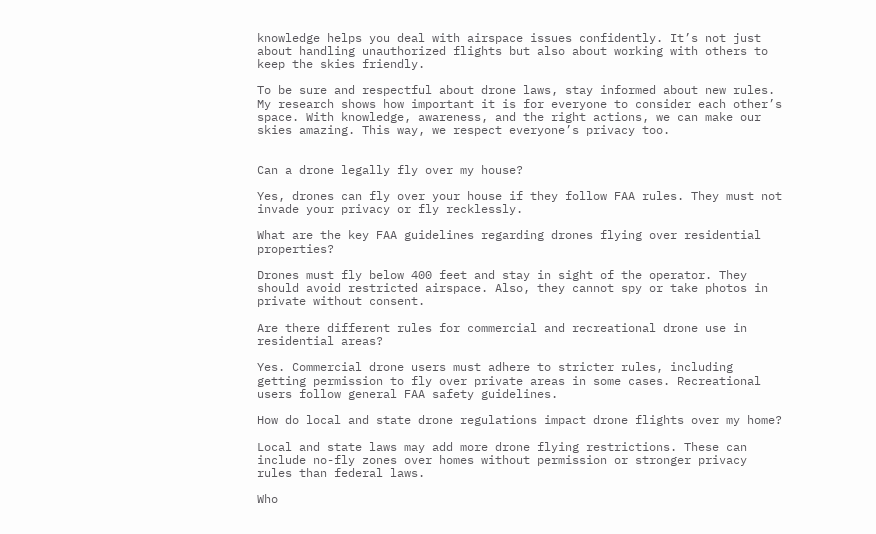knowledge helps you deal with airspace issues confidently. It’s not just about handling unauthorized flights but also about working with others to keep the skies friendly.

To be sure and respectful about drone laws, stay informed about new rules. My research shows how important it is for everyone to consider each other’s space. With knowledge, awareness, and the right actions, we can make our skies amazing. This way, we respect everyone’s privacy too.


Can a drone legally fly over my house?

Yes, drones can fly over your house if they follow FAA rules. They must not invade your privacy or fly recklessly.

What are the key FAA guidelines regarding drones flying over residential properties?

Drones must fly below 400 feet and stay in sight of the operator. They should avoid restricted airspace. Also, they cannot spy or take photos in private without consent.

Are there different rules for commercial and recreational drone use in residential areas?

Yes. Commercial drone users must adhere to stricter rules, including getting permission to fly over private areas in some cases. Recreational users follow general FAA safety guidelines.

How do local and state drone regulations impact drone flights over my home?

Local and state laws may add more drone flying restrictions. These can include no-fly zones over homes without permission or stronger privacy rules than federal laws.

Who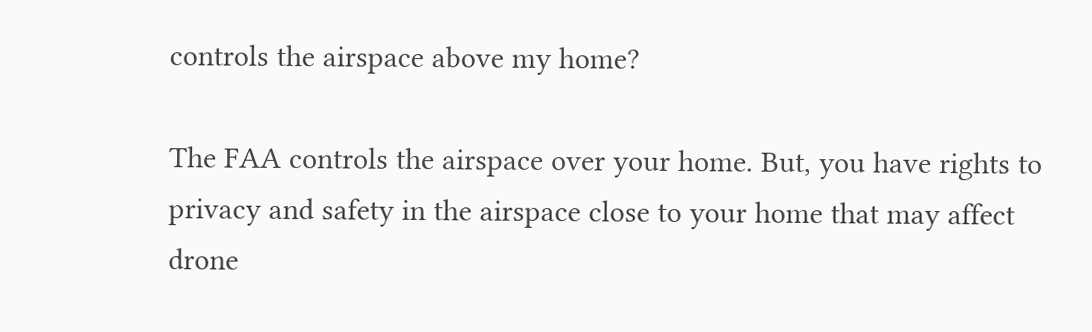controls the airspace above my home?

The FAA controls the airspace over your home. But, you have rights to privacy and safety in the airspace close to your home that may affect drone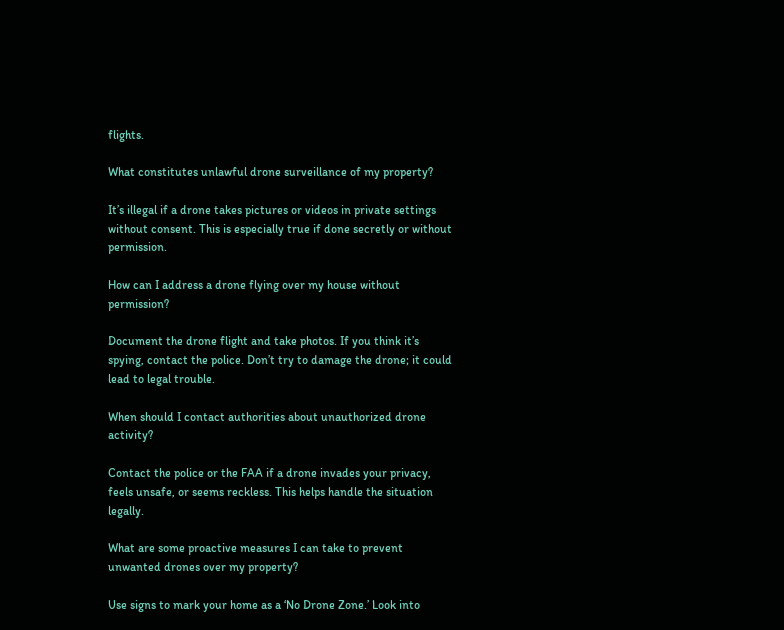flights.

What constitutes unlawful drone surveillance of my property?

It’s illegal if a drone takes pictures or videos in private settings without consent. This is especially true if done secretly or without permission.

How can I address a drone flying over my house without permission?

Document the drone flight and take photos. If you think it’s spying, contact the police. Don’t try to damage the drone; it could lead to legal trouble.

When should I contact authorities about unauthorized drone activity?

Contact the police or the FAA if a drone invades your privacy, feels unsafe, or seems reckless. This helps handle the situation legally.

What are some proactive measures I can take to prevent unwanted drones over my property?

Use signs to mark your home as a ‘No Drone Zone.’ Look into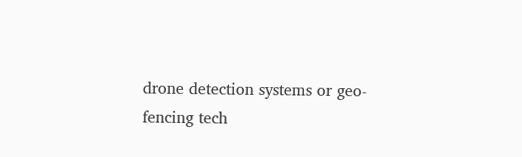drone detection systems or geo-fencing tech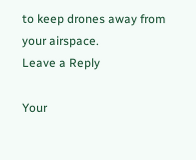to keep drones away from your airspace.
Leave a Reply

Your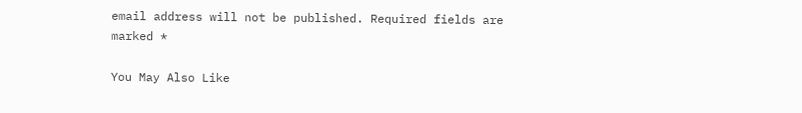email address will not be published. Required fields are marked *

You May Also Like